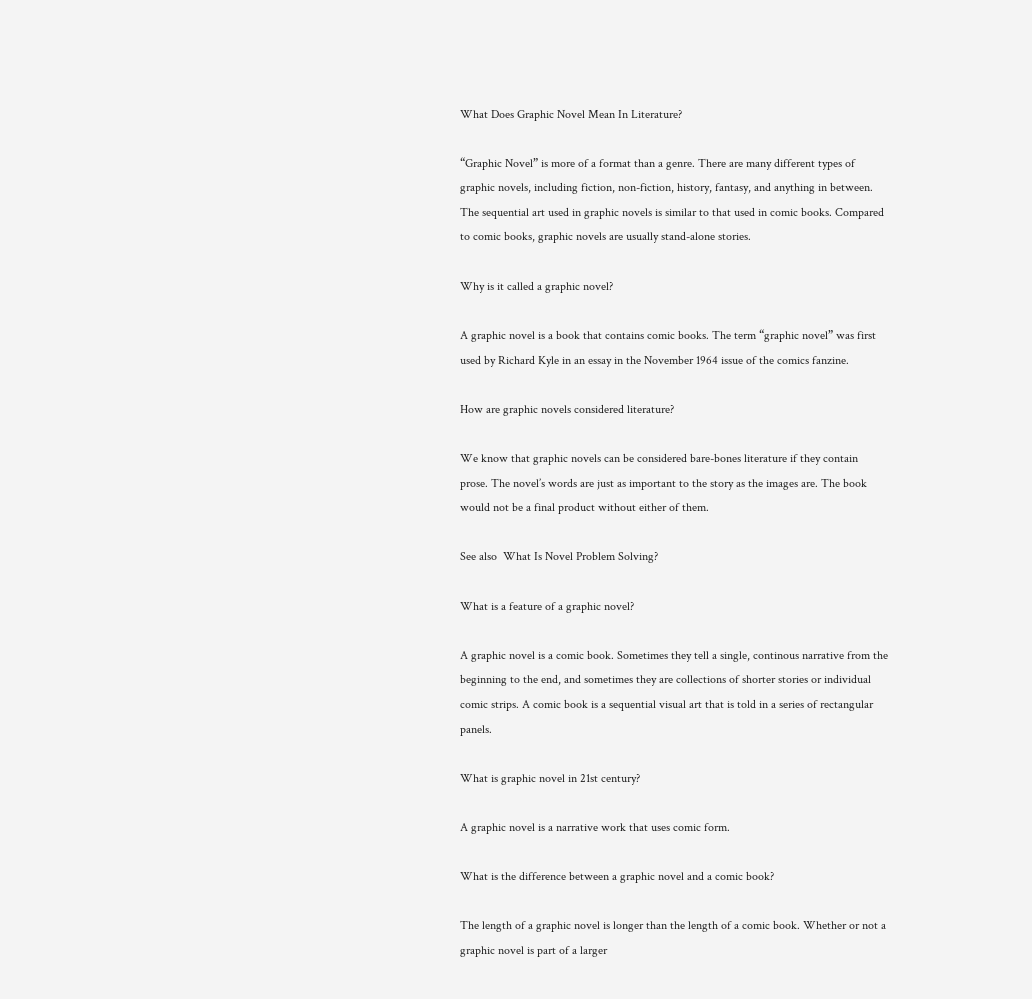What Does Graphic Novel Mean In Literature?

“Graphic Novel” is more of a format than a genre. There are many different types of graphic novels, including fiction, non-fiction, history, fantasy, and anything in between. The sequential art used in graphic novels is similar to that used in comic books. Compared to comic books, graphic novels are usually stand-alone stories.

Why is it called a graphic novel?

A graphic novel is a book that contains comic books. The term “graphic novel” was first used by Richard Kyle in an essay in the November 1964 issue of the comics fanzine.

How are graphic novels considered literature?

We know that graphic novels can be considered bare-bones literature if they contain prose. The novel’s words are just as important to the story as the images are. The book would not be a final product without either of them.

See also  What Is Novel Problem Solving?

What is a feature of a graphic novel?

A graphic novel is a comic book. Sometimes they tell a single, continous narrative from the beginning to the end, and sometimes they are collections of shorter stories or individual comic strips. A comic book is a sequential visual art that is told in a series of rectangular panels.

What is graphic novel in 21st century?

A graphic novel is a narrative work that uses comic form.

What is the difference between a graphic novel and a comic book?

The length of a graphic novel is longer than the length of a comic book. Whether or not a graphic novel is part of a larger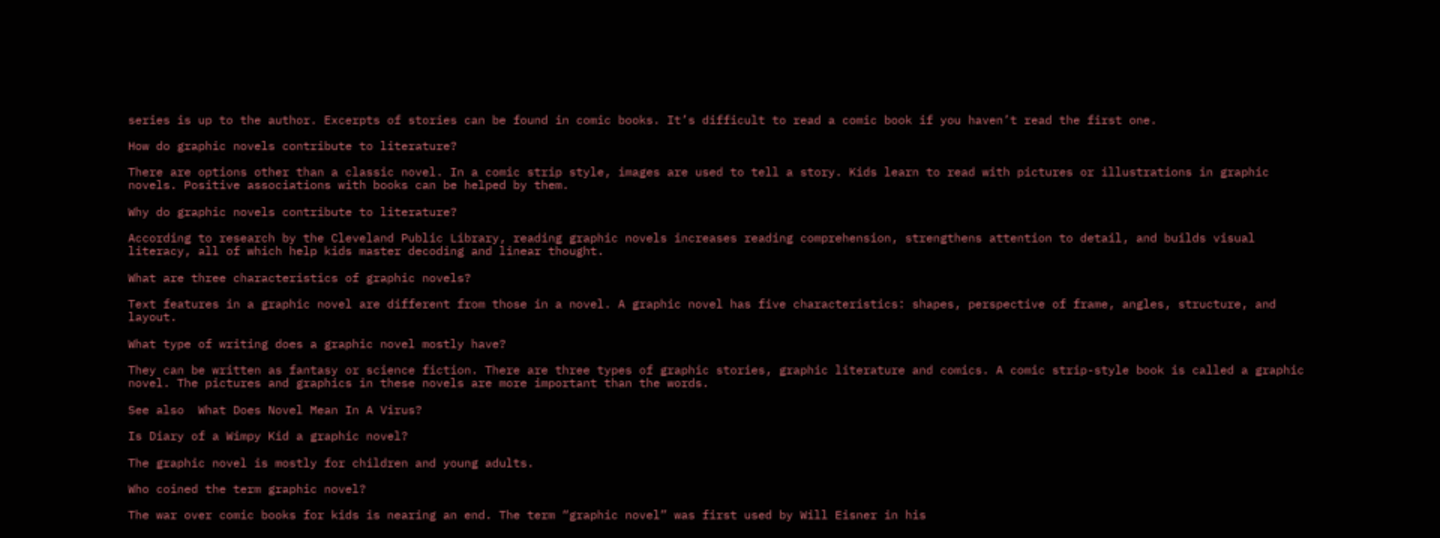series is up to the author. Excerpts of stories can be found in comic books. It’s difficult to read a comic book if you haven’t read the first one.

How do graphic novels contribute to literature?

There are options other than a classic novel. In a comic strip style, images are used to tell a story. Kids learn to read with pictures or illustrations in graphic novels. Positive associations with books can be helped by them.

Why do graphic novels contribute to literature?

According to research by the Cleveland Public Library, reading graphic novels increases reading comprehension, strengthens attention to detail, and builds visual literacy, all of which help kids master decoding and linear thought.

What are three characteristics of graphic novels?

Text features in a graphic novel are different from those in a novel. A graphic novel has five characteristics: shapes, perspective of frame, angles, structure, and layout.

What type of writing does a graphic novel mostly have?

They can be written as fantasy or science fiction. There are three types of graphic stories, graphic literature and comics. A comic strip-style book is called a graphic novel. The pictures and graphics in these novels are more important than the words.

See also  What Does Novel Mean In A Virus?

Is Diary of a Wimpy Kid a graphic novel?

The graphic novel is mostly for children and young adults.

Who coined the term graphic novel?

The war over comic books for kids is nearing an end. The term “graphic novel” was first used by Will Eisner in his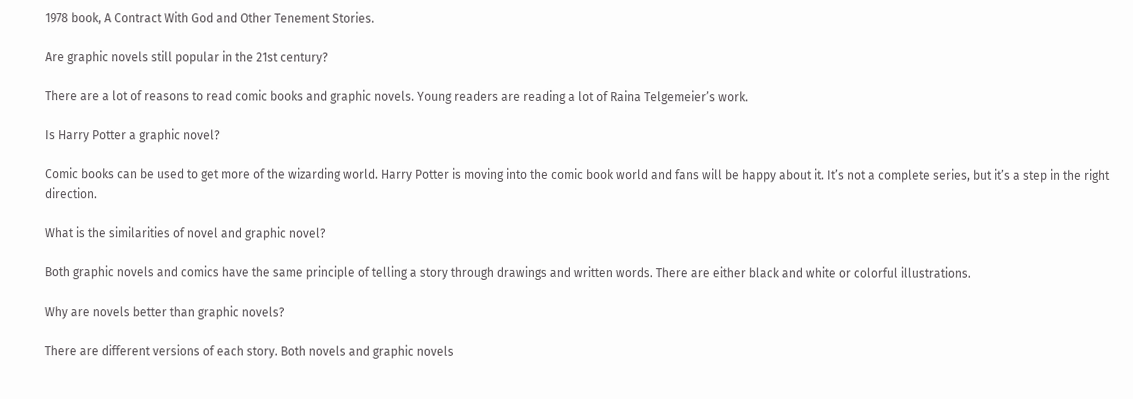1978 book, A Contract With God and Other Tenement Stories.

Are graphic novels still popular in the 21st century?

There are a lot of reasons to read comic books and graphic novels. Young readers are reading a lot of Raina Telgemeier’s work.

Is Harry Potter a graphic novel?

Comic books can be used to get more of the wizarding world. Harry Potter is moving into the comic book world and fans will be happy about it. It’s not a complete series, but it’s a step in the right direction.

What is the similarities of novel and graphic novel?

Both graphic novels and comics have the same principle of telling a story through drawings and written words. There are either black and white or colorful illustrations.

Why are novels better than graphic novels?

There are different versions of each story. Both novels and graphic novels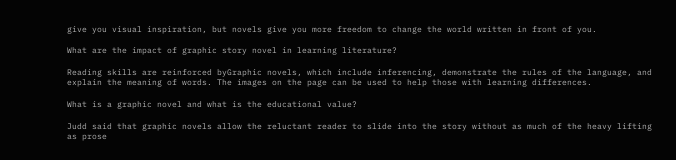give you visual inspiration, but novels give you more freedom to change the world written in front of you.

What are the impact of graphic story novel in learning literature?

Reading skills are reinforced byGraphic novels, which include inferencing, demonstrate the rules of the language, and explain the meaning of words. The images on the page can be used to help those with learning differences.

What is a graphic novel and what is the educational value?

Judd said that graphic novels allow the reluctant reader to slide into the story without as much of the heavy lifting as prose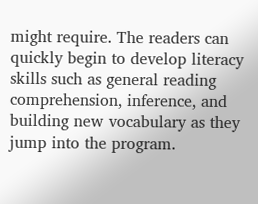might require. The readers can quickly begin to develop literacy skills such as general reading comprehension, inference, and building new vocabulary as they jump into the program.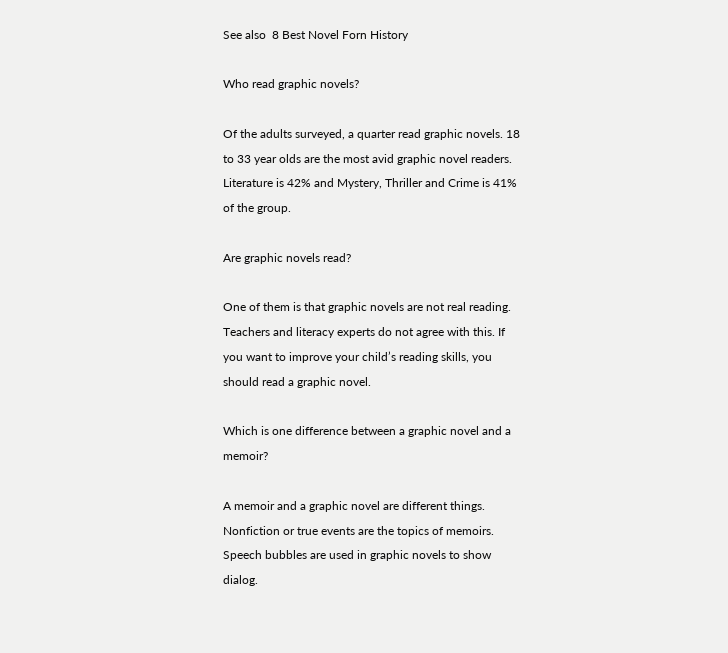See also  8 Best Novel Forn History

Who read graphic novels?

Of the adults surveyed, a quarter read graphic novels. 18 to 33 year olds are the most avid graphic novel readers. Literature is 42% and Mystery, Thriller and Crime is 41% of the group.

Are graphic novels read?

One of them is that graphic novels are not real reading. Teachers and literacy experts do not agree with this. If you want to improve your child’s reading skills, you should read a graphic novel.

Which is one difference between a graphic novel and a memoir?

A memoir and a graphic novel are different things. Nonfiction or true events are the topics of memoirs. Speech bubbles are used in graphic novels to show dialog.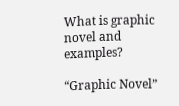What is graphic novel and examples?

“Graphic Novel”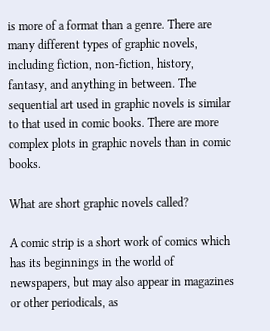is more of a format than a genre. There are many different types of graphic novels, including fiction, non-fiction, history, fantasy, and anything in between. The sequential art used in graphic novels is similar to that used in comic books. There are more complex plots in graphic novels than in comic books.

What are short graphic novels called?

A comic strip is a short work of comics which has its beginnings in the world of newspapers, but may also appear in magazines or other periodicals, as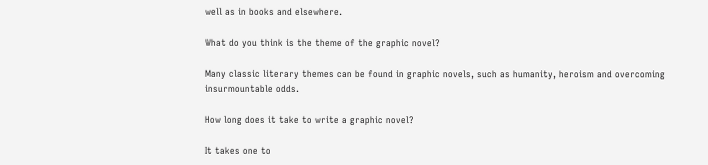well as in books and elsewhere.

What do you think is the theme of the graphic novel?

Many classic literary themes can be found in graphic novels, such as humanity, heroism and overcoming insurmountable odds.

How long does it take to write a graphic novel?

It takes one to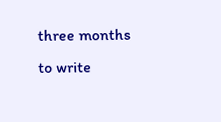three months to write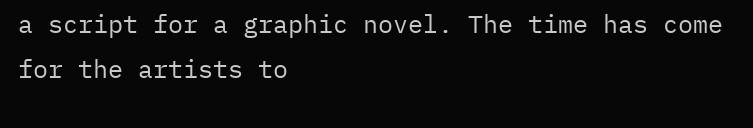a script for a graphic novel. The time has come for the artists to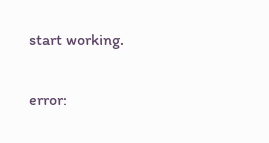start working.

error: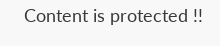Content is protected !!